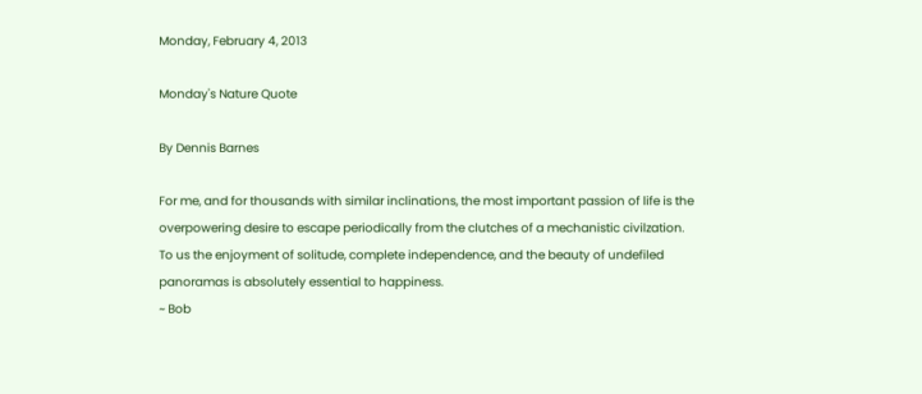Monday, February 4, 2013

Monday's Nature Quote

By Dennis Barnes

For me, and for thousands with similar inclinations, the most important passion of life is the overpowering desire to escape periodically from the clutches of a mechanistic civilzation. To us the enjoyment of solitude, complete independence, and the beauty of undefiled panoramas is absolutely essential to happiness.
~ Bob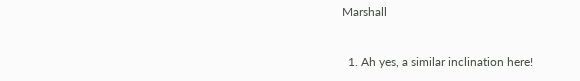Marshall


  1. Ah yes, a similar inclination here!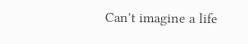Can't imagine a life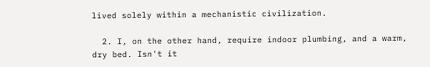lived solely within a mechanistic civilization.

  2. I, on the other hand, require indoor plumbing, and a warm, dry bed. Isn't it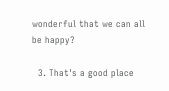wonderful that we can all be happy?

  3. That's a good place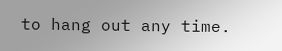to hang out any time.